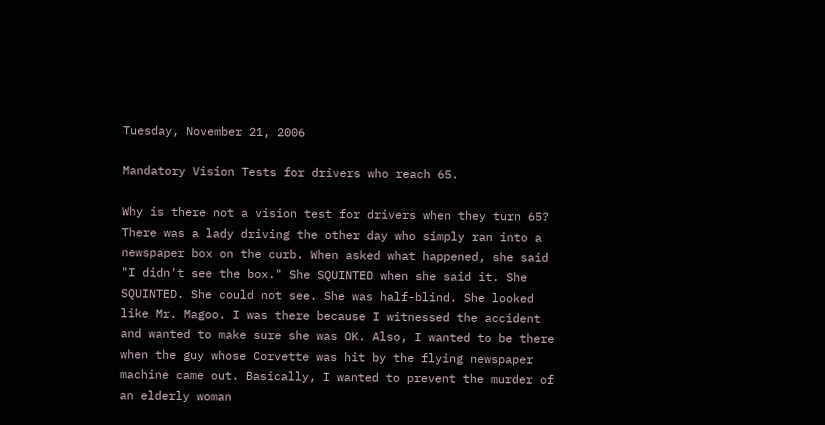Tuesday, November 21, 2006

Mandatory Vision Tests for drivers who reach 65.

Why is there not a vision test for drivers when they turn 65? There was a lady driving the other day who simply ran into a newspaper box on the curb. When asked what happened, she said "I didn't see the box." She SQUINTED when she said it. She SQUINTED. She could not see. She was half-blind. She looked like Mr. Magoo. I was there because I witnessed the accident and wanted to make sure she was OK. Also, I wanted to be there when the guy whose Corvette was hit by the flying newspaper machine came out. Basically, I wanted to prevent the murder of an elderly woman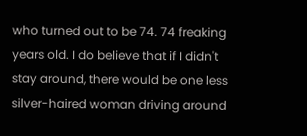who turned out to be 74. 74 freaking years old. I do believe that if I didn't stay around, there would be one less silver-haired woman driving around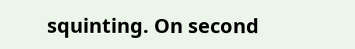squinting. On second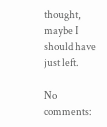thought, maybe I should have just left.

No comments: